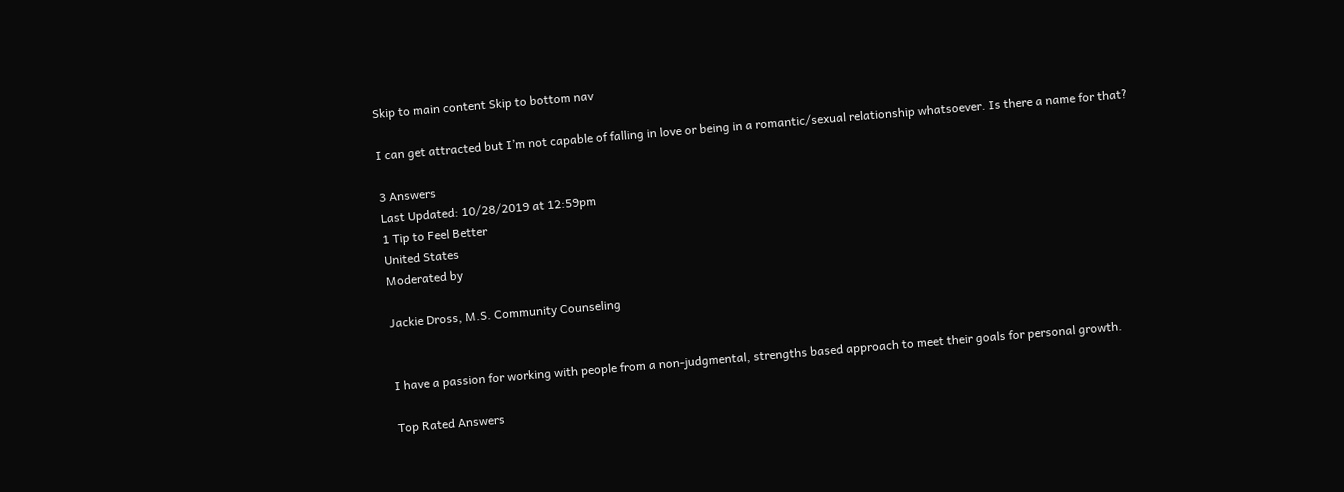Skip to main content Skip to bottom nav

I can get attracted but I’m not capable of falling in love or being in a romantic/sexual relationship whatsoever. Is there a name for that?

3 Answers
Last Updated: 10/28/2019 at 12:59pm
1 Tip to Feel Better
United States
Moderated by

Jackie Dross, M.S. Community Counseling


I have a passion for working with people from a non-judgmental, strengths based approach to meet their goals for personal growth.

Top Rated Answers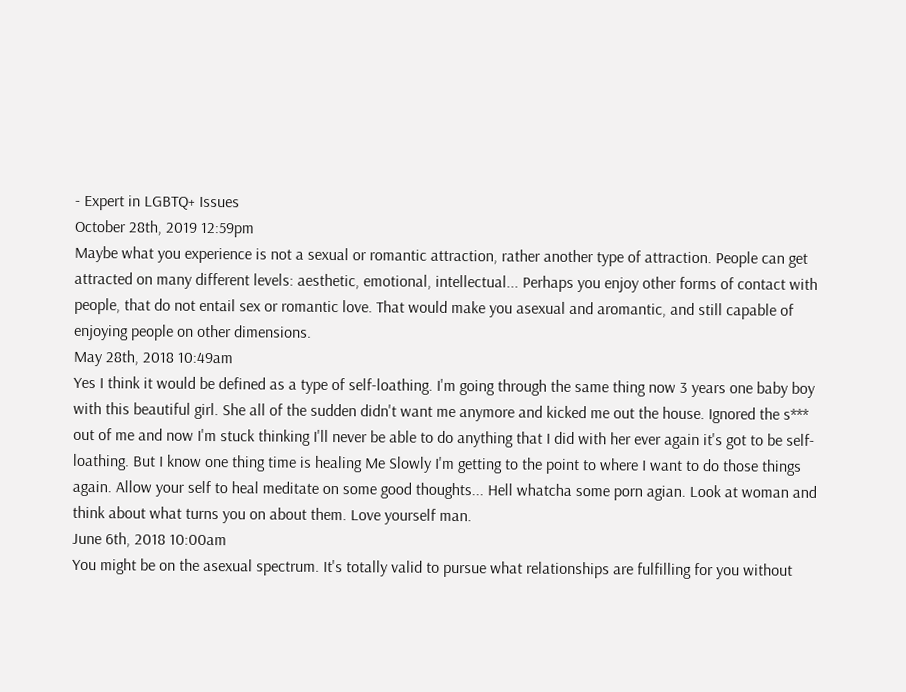- Expert in LGBTQ+ Issues
October 28th, 2019 12:59pm
Maybe what you experience is not a sexual or romantic attraction, rather another type of attraction. People can get attracted on many different levels: aesthetic, emotional, intellectual... Perhaps you enjoy other forms of contact with people, that do not entail sex or romantic love. That would make you asexual and aromantic, and still capable of enjoying people on other dimensions.
May 28th, 2018 10:49am
Yes I think it would be defined as a type of self-loathing. I'm going through the same thing now 3 years one baby boy with this beautiful girl. She all of the sudden didn't want me anymore and kicked me out the house. Ignored the s*** out of me and now I'm stuck thinking I'll never be able to do anything that I did with her ever again it's got to be self-loathing. But I know one thing time is healing Me Slowly I'm getting to the point to where I want to do those things again. Allow your self to heal meditate on some good thoughts... Hell whatcha some porn agian. Look at woman and think about what turns you on about them. Love yourself man.
June 6th, 2018 10:00am
You might be on the asexual spectrum. It's totally valid to pursue what relationships are fulfilling for you without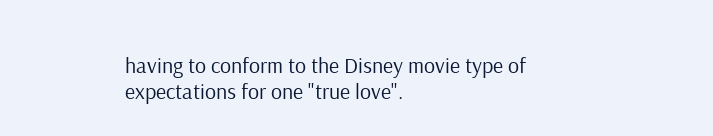having to conform to the Disney movie type of expectations for one "true love".